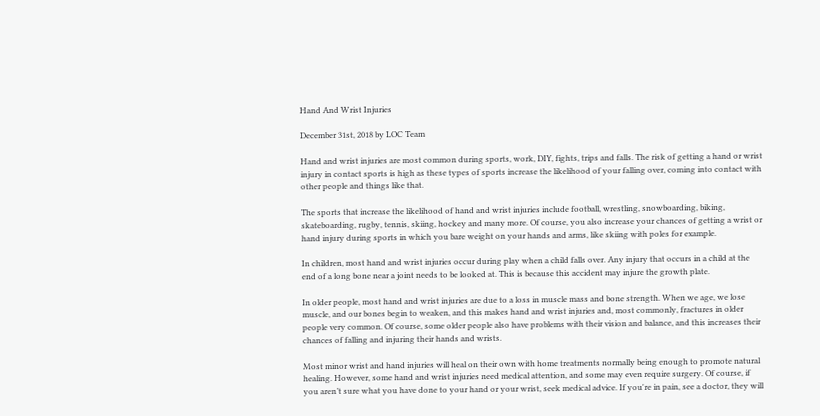Hand And Wrist Injuries

December 31st, 2018 by LOC Team

Hand and wrist injuries are most common during sports, work, DIY, fights, trips and falls. The risk of getting a hand or wrist injury in contact sports is high as these types of sports increase the likelihood of your falling over, coming into contact with other people and things like that.

The sports that increase the likelihood of hand and wrist injuries include football, wrestling, snowboarding, biking, skateboarding, rugby, tennis, skiing, hockey and many more. Of course, you also increase your chances of getting a wrist or hand injury during sports in which you bare weight on your hands and arms, like skiing with poles for example.

In children, most hand and wrist injuries occur during play when a child falls over. Any injury that occurs in a child at the end of a long bone near a joint needs to be looked at. This is because this accident may injure the growth plate.

In older people, most hand and wrist injuries are due to a loss in muscle mass and bone strength. When we age, we lose muscle, and our bones begin to weaken, and this makes hand and wrist injuries and, most commonly, fractures in older people very common. Of course, some older people also have problems with their vision and balance, and this increases their chances of falling and injuring their hands and wrists.

Most minor wrist and hand injuries will heal on their own with home treatments normally being enough to promote natural healing. However, some hand and wrist injuries need medical attention, and some may even require surgery. Of course, if you aren’t sure what you have done to your hand or your wrist, seek medical advice. If you're in pain, see a doctor, they will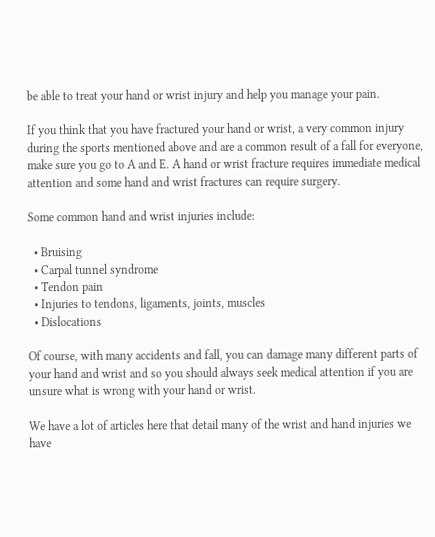be able to treat your hand or wrist injury and help you manage your pain.

If you think that you have fractured your hand or wrist, a very common injury during the sports mentioned above and are a common result of a fall for everyone, make sure you go to A and E. A hand or wrist fracture requires immediate medical attention and some hand and wrist fractures can require surgery.

Some common hand and wrist injuries include:

  • Bruising
  • Carpal tunnel syndrome
  • Tendon pain
  • Injuries to tendons, ligaments, joints, muscles
  • Dislocations

Of course, with many accidents and fall, you can damage many different parts of your hand and wrist and so you should always seek medical attention if you are unsure what is wrong with your hand or wrist.

We have a lot of articles here that detail many of the wrist and hand injuries we have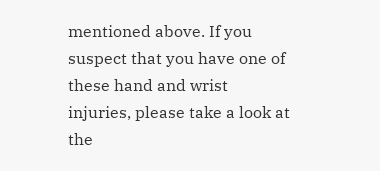mentioned above. If you suspect that you have one of these hand and wrist injuries, please take a look at the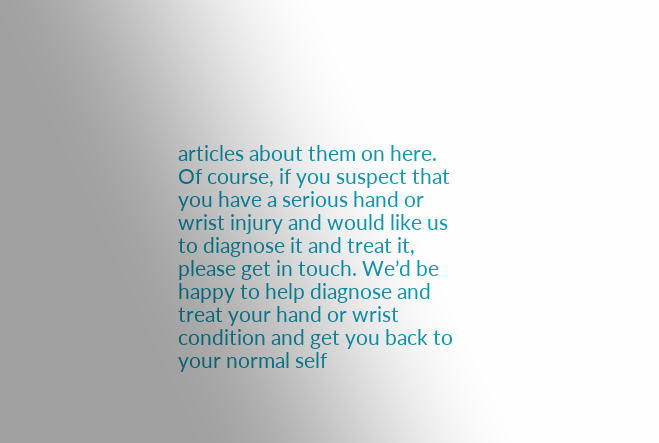articles about them on here. Of course, if you suspect that you have a serious hand or wrist injury and would like us to diagnose it and treat it, please get in touch. We’d be happy to help diagnose and treat your hand or wrist condition and get you back to your normal self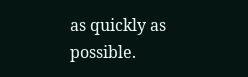as quickly as possible.